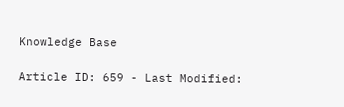Knowledge Base

Article ID: 659 - Last Modified: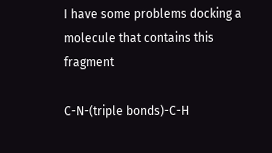I have some problems docking a molecule that contains this fragment

C-N-(triple bonds)-C-H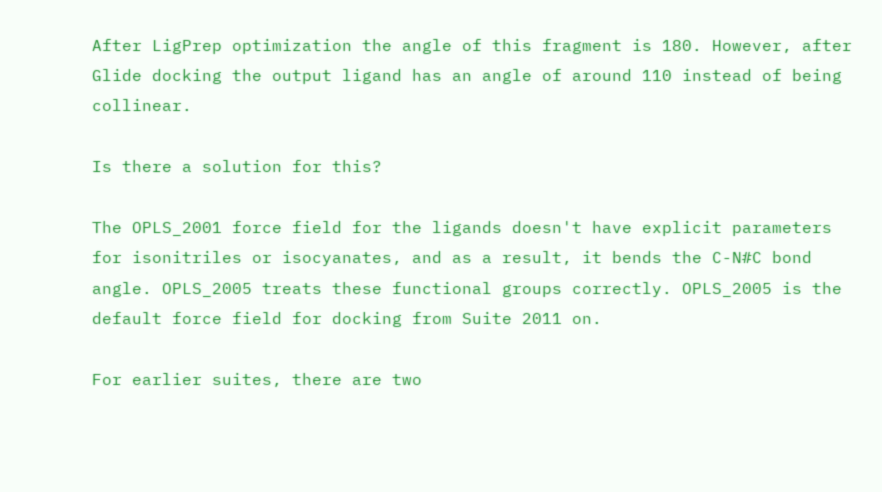After LigPrep optimization the angle of this fragment is 180. However, after Glide docking the output ligand has an angle of around 110 instead of being collinear.

Is there a solution for this?

The OPLS_2001 force field for the ligands doesn't have explicit parameters for isonitriles or isocyanates, and as a result, it bends the C-N#C bond angle. OPLS_2005 treats these functional groups correctly. OPLS_2005 is the default force field for docking from Suite 2011 on.

For earlier suites, there are two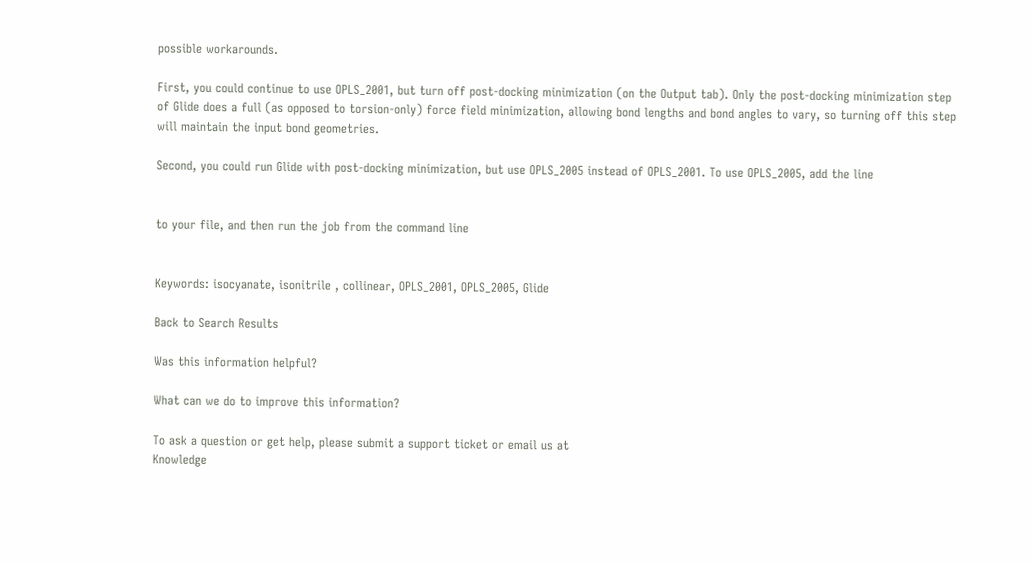possible workarounds.

First, you could continue to use OPLS_2001, but turn off post-docking minimization (on the Output tab). Only the post-docking minimization step of Glide does a full (as opposed to torsion-only) force field minimization, allowing bond lengths and bond angles to vary, so turning off this step will maintain the input bond geometries.

Second, you could run Glide with post-docking minimization, but use OPLS_2005 instead of OPLS_2001. To use OPLS_2005, add the line


to your file, and then run the job from the command line


Keywords: isocyanate, isonitrile , collinear, OPLS_2001, OPLS_2005, Glide

Back to Search Results

Was this information helpful?

What can we do to improve this information?

To ask a question or get help, please submit a support ticket or email us at
Knowledge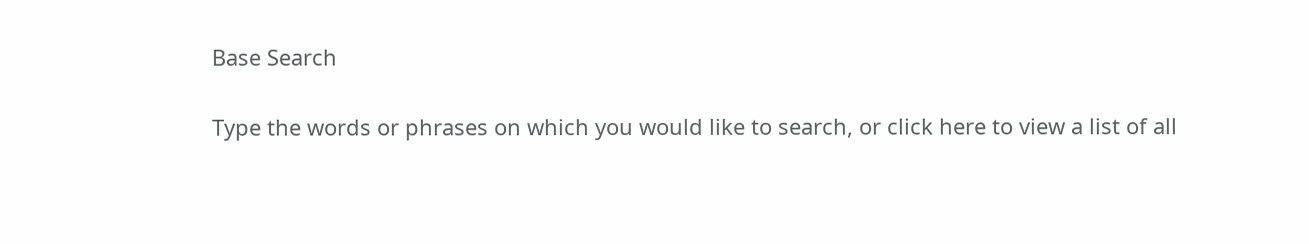Base Search

Type the words or phrases on which you would like to search, or click here to view a list of all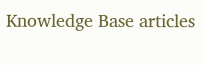Knowledge Base articles